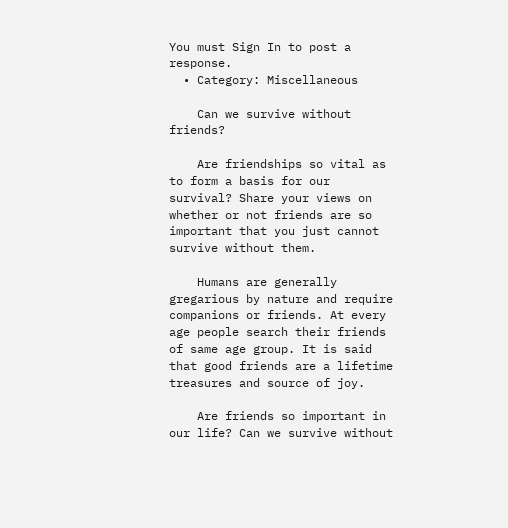You must Sign In to post a response.
  • Category: Miscellaneous

    Can we survive without friends?

    Are friendships so vital as to form a basis for our survival? Share your views on whether or not friends are so important that you just cannot survive without them.

    Humans are generally gregarious by nature and require companions or friends. At every age people search their friends of same age group. It is said that good friends are a lifetime treasures and source of joy.

    Are friends so important in our life? Can we survive without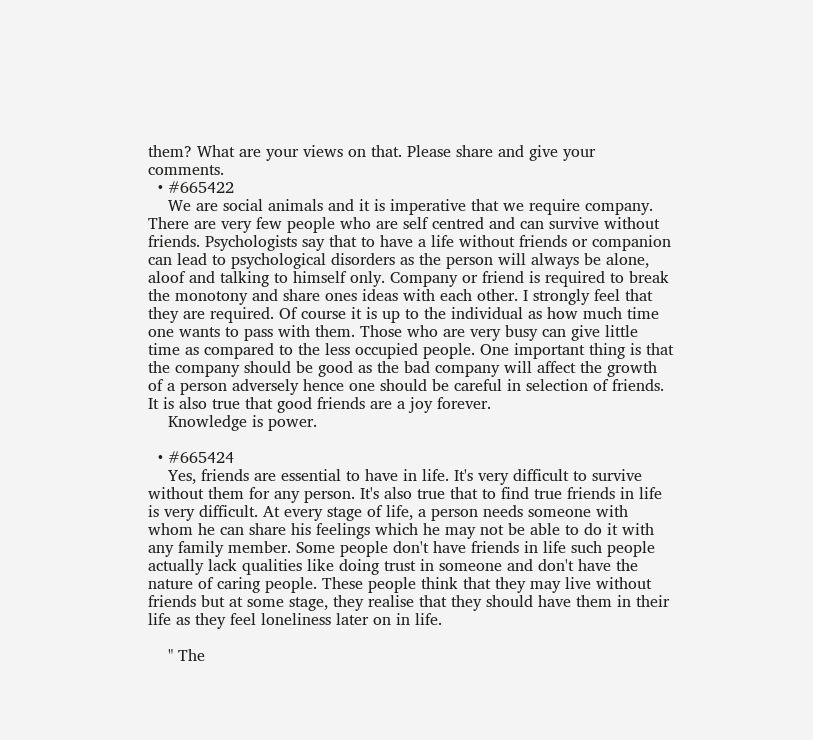them? What are your views on that. Please share and give your comments.
  • #665422
    We are social animals and it is imperative that we require company. There are very few people who are self centred and can survive without friends. Psychologists say that to have a life without friends or companion can lead to psychological disorders as the person will always be alone, aloof and talking to himself only. Company or friend is required to break the monotony and share ones ideas with each other. I strongly feel that they are required. Of course it is up to the individual as how much time one wants to pass with them. Those who are very busy can give little time as compared to the less occupied people. One important thing is that the company should be good as the bad company will affect the growth of a person adversely hence one should be careful in selection of friends. It is also true that good friends are a joy forever.
    Knowledge is power.

  • #665424
    Yes, friends are essential to have in life. It's very difficult to survive without them for any person. It's also true that to find true friends in life is very difficult. At every stage of life, a person needs someone with whom he can share his feelings which he may not be able to do it with any family member. Some people don't have friends in life such people actually lack qualities like doing trust in someone and don't have the nature of caring people. These people think that they may live without friends but at some stage, they realise that they should have them in their life as they feel loneliness later on in life.

    " The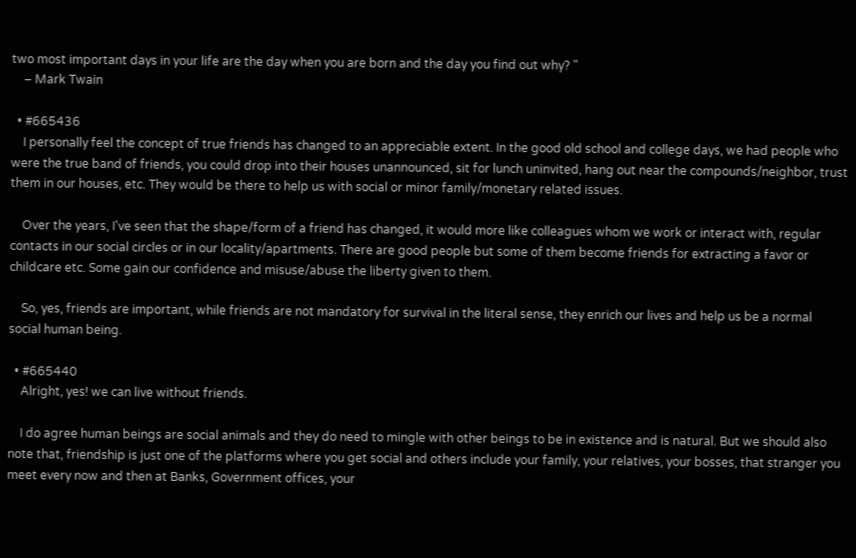two most important days in your life are the day when you are born and the day you find out why? "
    – Mark Twain

  • #665436
    I personally feel the concept of true friends has changed to an appreciable extent. In the good old school and college days, we had people who were the true band of friends, you could drop into their houses unannounced, sit for lunch uninvited, hang out near the compounds/neighbor, trust them in our houses, etc. They would be there to help us with social or minor family/monetary related issues.

    Over the years, I've seen that the shape/form of a friend has changed, it would more like colleagues whom we work or interact with, regular contacts in our social circles or in our locality/apartments. There are good people but some of them become friends for extracting a favor or childcare etc. Some gain our confidence and misuse/abuse the liberty given to them.

    So, yes, friends are important, while friends are not mandatory for survival in the literal sense, they enrich our lives and help us be a normal social human being.

  • #665440
    Alright, yes! we can live without friends.

    I do agree human beings are social animals and they do need to mingle with other beings to be in existence and is natural. But we should also note that, friendship is just one of the platforms where you get social and others include your family, your relatives, your bosses, that stranger you meet every now and then at Banks, Government offices, your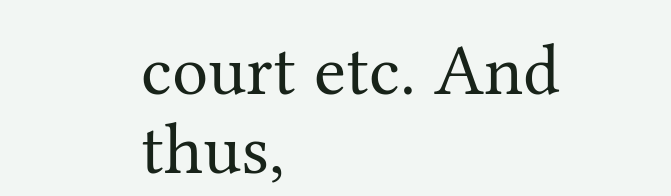court etc. And thus,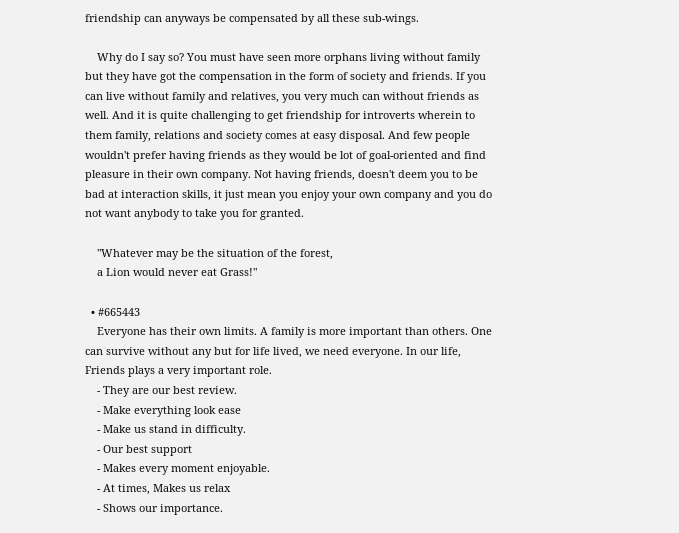friendship can anyways be compensated by all these sub-wings.

    Why do I say so? You must have seen more orphans living without family but they have got the compensation in the form of society and friends. If you can live without family and relatives, you very much can without friends as well. And it is quite challenging to get friendship for introverts wherein to them family, relations and society comes at easy disposal. And few people wouldn't prefer having friends as they would be lot of goal-oriented and find pleasure in their own company. Not having friends, doesn't deem you to be bad at interaction skills, it just mean you enjoy your own company and you do not want anybody to take you for granted.

    "Whatever may be the situation of the forest,
    a Lion would never eat Grass!"

  • #665443
    Everyone has their own limits. A family is more important than others. One can survive without any but for life lived, we need everyone. In our life, Friends plays a very important role.
    - They are our best review.
    - Make everything look ease
    - Make us stand in difficulty.
    - Our best support
    - Makes every moment enjoyable.
    - At times, Makes us relax
    - Shows our importance.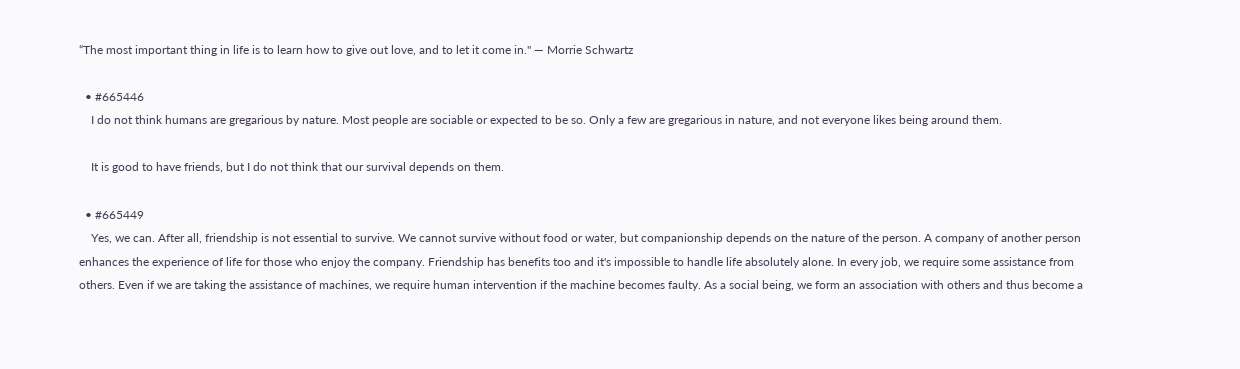“The most important thing in life is to learn how to give out love, and to let it come in." — Morrie Schwartz

  • #665446
    I do not think humans are gregarious by nature. Most people are sociable or expected to be so. Only a few are gregarious in nature, and not everyone likes being around them.

    It is good to have friends, but I do not think that our survival depends on them.

  • #665449
    Yes, we can. After all, friendship is not essential to survive. We cannot survive without food or water, but companionship depends on the nature of the person. A company of another person enhances the experience of life for those who enjoy the company. Friendship has benefits too and it's impossible to handle life absolutely alone. In every job, we require some assistance from others. Even if we are taking the assistance of machines, we require human intervention if the machine becomes faulty. As a social being, we form an association with others and thus become a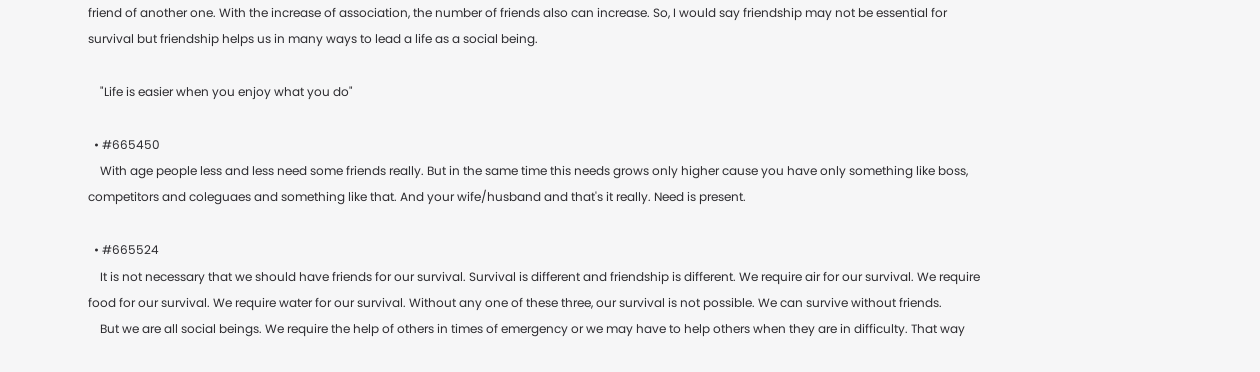friend of another one. With the increase of association, the number of friends also can increase. So, I would say friendship may not be essential for survival but friendship helps us in many ways to lead a life as a social being.

    "Life is easier when you enjoy what you do"

  • #665450
    With age people less and less need some friends really. But in the same time this needs grows only higher cause you have only something like boss, competitors and coleguaes and something like that. And your wife/husband and that's it really. Need is present.

  • #665524
    It is not necessary that we should have friends for our survival. Survival is different and friendship is different. We require air for our survival. We require food for our survival. We require water for our survival. Without any one of these three, our survival is not possible. We can survive without friends.
    But we are all social beings. We require the help of others in times of emergency or we may have to help others when they are in difficulty. That way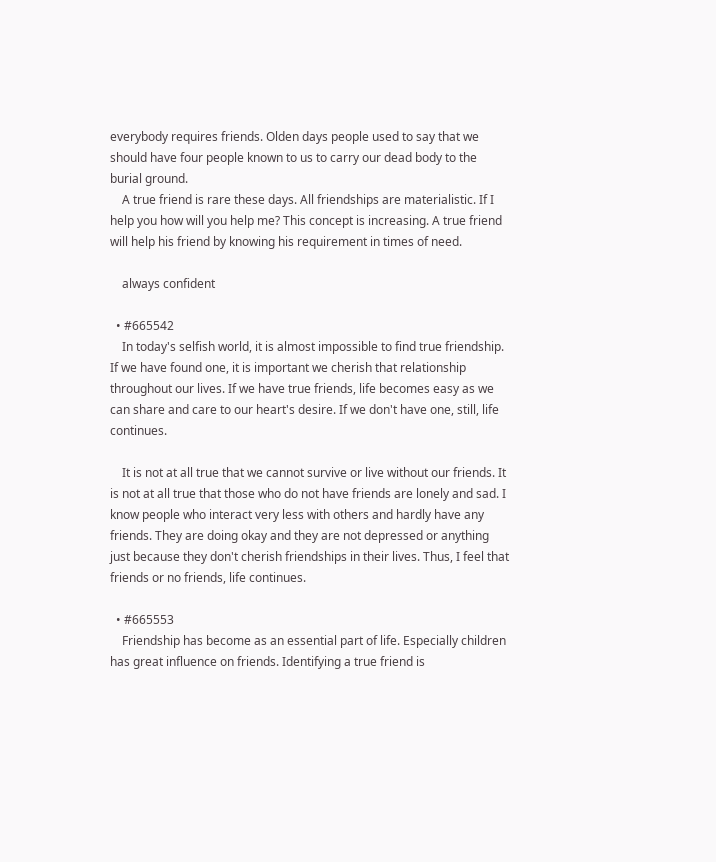everybody requires friends. Olden days people used to say that we should have four people known to us to carry our dead body to the burial ground.
    A true friend is rare these days. All friendships are materialistic. If I help you how will you help me? This concept is increasing. A true friend will help his friend by knowing his requirement in times of need.

    always confident

  • #665542
    In today's selfish world, it is almost impossible to find true friendship. If we have found one, it is important we cherish that relationship throughout our lives. If we have true friends, life becomes easy as we can share and care to our heart's desire. If we don't have one, still, life continues.

    It is not at all true that we cannot survive or live without our friends. It is not at all true that those who do not have friends are lonely and sad. I know people who interact very less with others and hardly have any friends. They are doing okay and they are not depressed or anything just because they don't cherish friendships in their lives. Thus, I feel that friends or no friends, life continues.

  • #665553
    Friendship has become as an essential part of life. Especially children has great influence on friends. Identifying a true friend is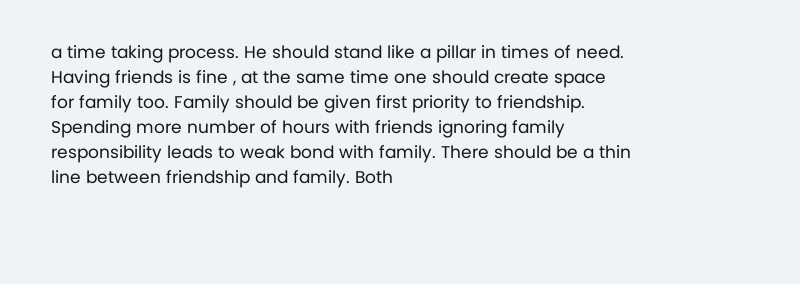a time taking process. He should stand like a pillar in times of need. Having friends is fine , at the same time one should create space for family too. Family should be given first priority to friendship. Spending more number of hours with friends ignoring family responsibility leads to weak bond with family. There should be a thin line between friendship and family. Both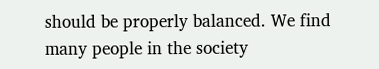should be properly balanced. We find many people in the society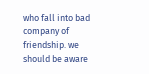who fall into bad company of friendship. we should be aware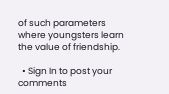of such parameters where youngsters learn the value of friendship.

  • Sign In to post your comments